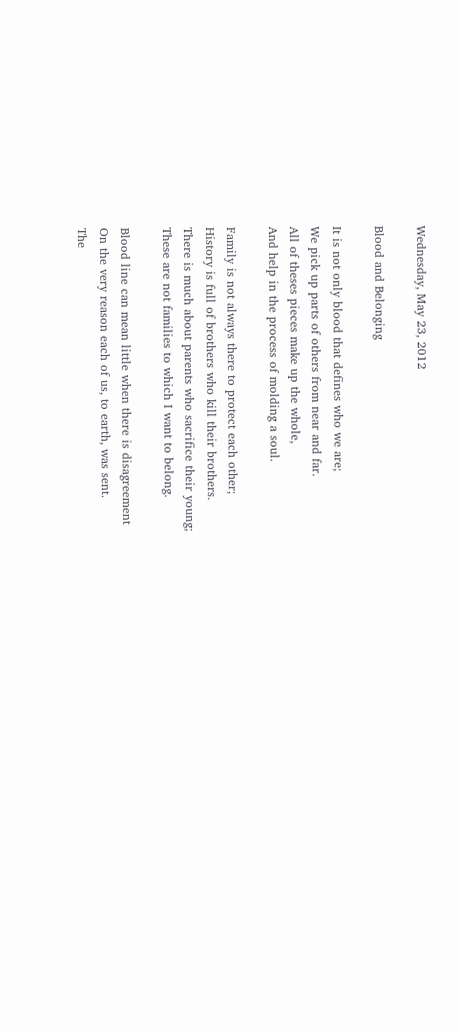Wednesday, May 23, 2012

Blood and Belonging

It is not only blood that defines who we are;
We pick up parts of others from near and far.
All of theses pieces make up the whole,
And help in the process of molding a soul.

Family is not always there to protect each other;
History is full of brothers who kill their brothers.
There is much about parents who sacrifice their young;
These are not families to which I want to belong.

Blood line can mean little when there is disagreement
On the very reason each of us, to earth, was sent.
The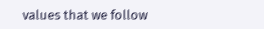values that we follow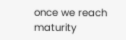once we reach maturity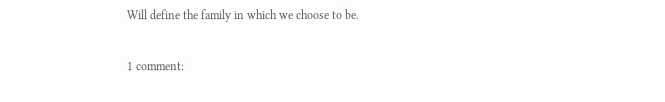Will define the family in which we choose to be.

1 comment: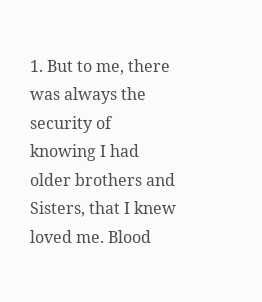1. But to me, there was always the security of knowing I had older brothers and Sisters, that I knew loved me. Blood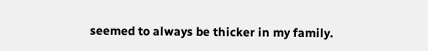seemed to always be thicker in my family.